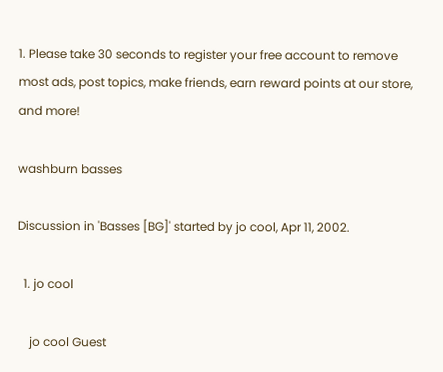1. Please take 30 seconds to register your free account to remove most ads, post topics, make friends, earn reward points at our store, and more!

washburn basses

Discussion in 'Basses [BG]' started by jo cool, Apr 11, 2002.

  1. jo cool

    jo cool Guest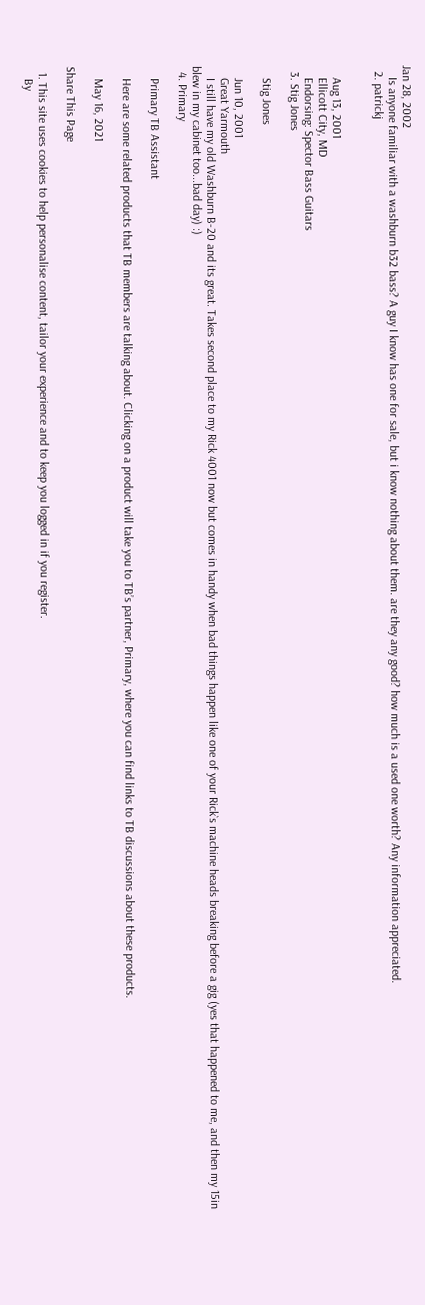Jan 28, 2002
    Is anyone familiar with a washburn b32 bass? A guy I know has one for sale, but i know nothing about them. are they any good? how much is a used one worth? Any information appreciated.
  2. patrickj


    Aug 13, 2001
    Ellicott City, MD
    Endorsing: Spector Bass Guitars
  3. Stig Jones

    Stig Jones

    Jun 10, 2001
    Great Yarmouth
    I still have my old Washburn B-20 and its great. Takes second place to my Rick 4001 now but comes in handy when bad things happen like one of your Rick`s machine heads breaking before a gig (yes that happened to me, and then my 15in blew in my cabinet too...bad day) :)
  4. Primary

    Primary TB Assistant

    Here are some related products that TB members are talking about. Clicking on a product will take you to TB’s partner, Primary, where you can find links to TB discussions about these products.

    May 16, 2021

Share This Page

  1. This site uses cookies to help personalise content, tailor your experience and to keep you logged in if you register.
    By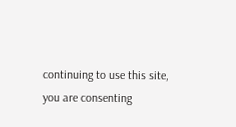continuing to use this site, you are consenting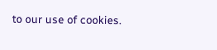to our use of cookies.